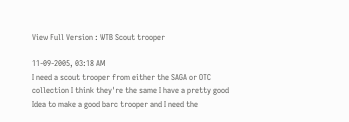View Full Version : WTB Scout trooper

11-09-2005, 03:18 AM
I need a scout trooper from either the SAGA or OTC collection I think they're the same I have a pretty good Idea to make a good barc trooper and I need the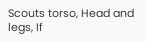Scouts torso, Head and legs, If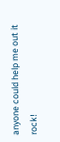anyone could help me out it rock!